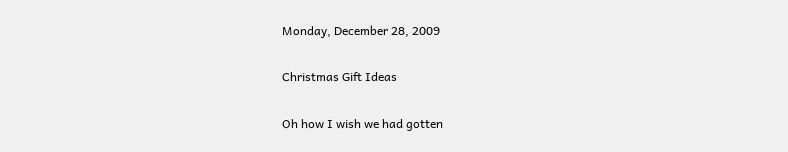Monday, December 28, 2009

Christmas Gift Ideas

Oh how I wish we had gotten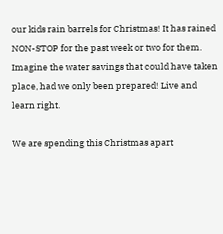our kids rain barrels for Christmas! It has rained NON-STOP for the past week or two for them. Imagine the water savings that could have taken place, had we only been prepared! Live and learn right.

We are spending this Christmas apart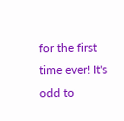for the first time ever! It's odd to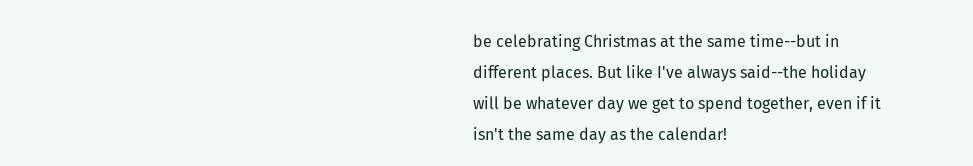be celebrating Christmas at the same time--but in different places. But like I've always said--the holiday will be whatever day we get to spend together, even if it isn't the same day as the calendar!